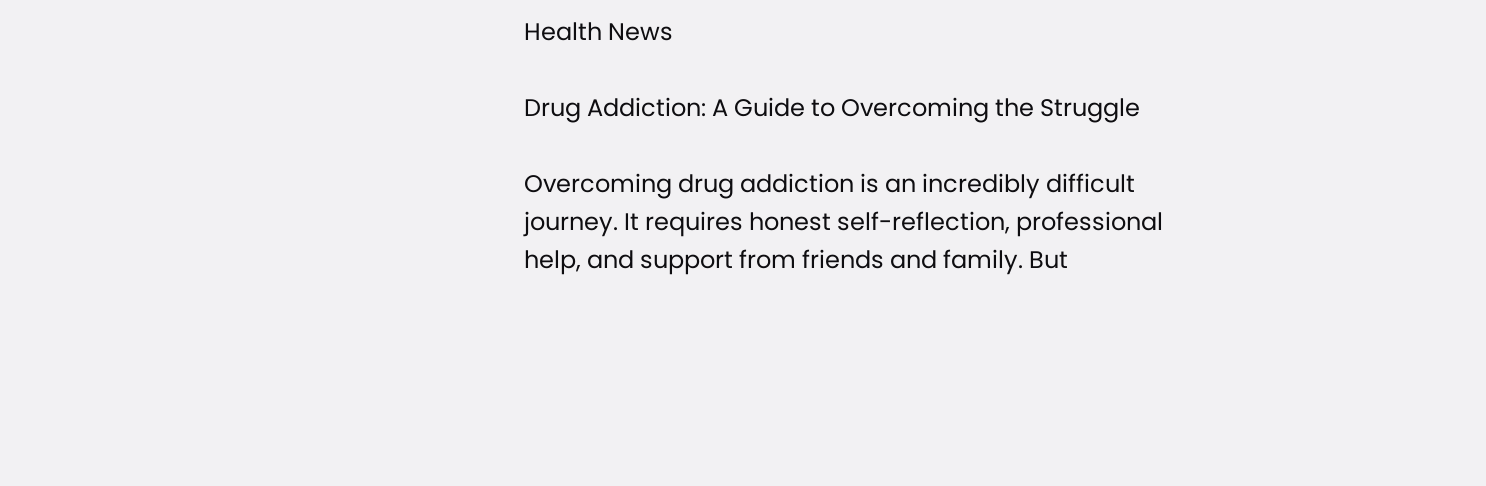Health News

Drug Addiction: A Guide to Overcoming the Struggle

Overcoming drug addiction is an incredibly difficult journey. It requires honest self-reflection, professional help, and support from friends and family. But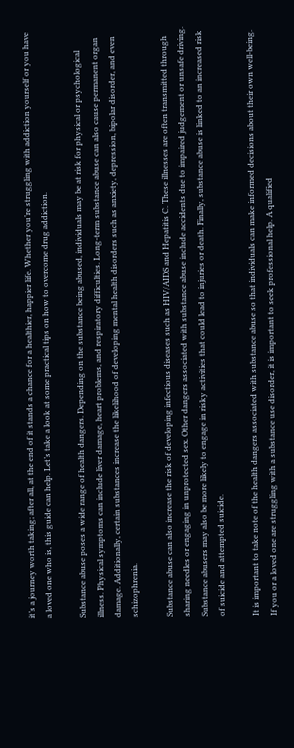it’s a journey worth taking; after all, at the end of it stands a chance for a healthier, happier life. Whether you’re struggling with addiction yourself or you have a loved one who is, this guide can help. Let’s take a look at some practical tips on how to overcome drug addiction.

Substance abuse poses a wide range of health dangers. Depending on the substance being abused, individuals may be at risk for physical or psychological illness. Physical symptoms can include liver damage, heart problems, and respiratory difficulties. Long-term substance abuse can also cause permanent organ damage. Additionally, certain substances increase the likelihood of developing mental health disorders such as anxiety, depression, bipolar disorder, and even schizophrenia.

Substance abuse can also increase the risk of developing infectious diseases such as HIV/AIDS and Hepatitis C. These illnesses are often transmitted through sharing needles or engaging in unprotected sex. Other dangers associated with substance abuse include accidents due to impaired judgement or unsafe driving. Substance abusers may also be more likely to engage in risky activities that could lead to injuries or death. Finally, substance abuse is linked to an increased risk of suicide and attempted suicide.

It is important to take note of the health dangers associated with substance abuse so that individuals can make informed decisions about their own well-being. If you or a loved one are struggling with a substance use disorder, it is important to seek professional help. A qualified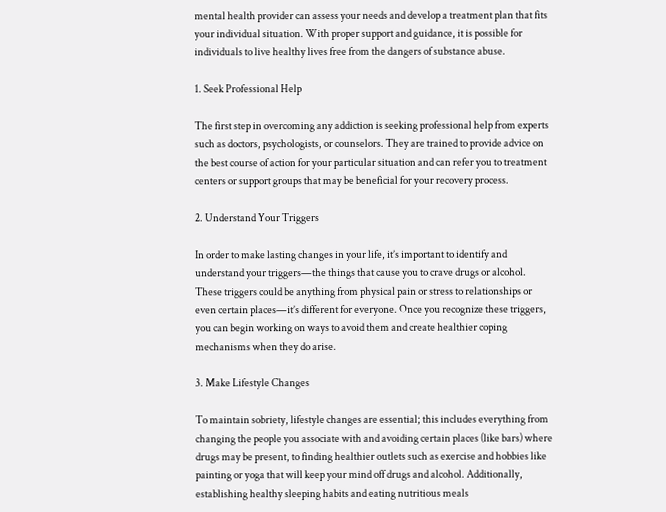mental health provider can assess your needs and develop a treatment plan that fits your individual situation. With proper support and guidance, it is possible for individuals to live healthy lives free from the dangers of substance abuse.

1. Seek Professional Help

The first step in overcoming any addiction is seeking professional help from experts such as doctors, psychologists, or counselors. They are trained to provide advice on the best course of action for your particular situation and can refer you to treatment centers or support groups that may be beneficial for your recovery process.

2. Understand Your Triggers

In order to make lasting changes in your life, it’s important to identify and understand your triggers—the things that cause you to crave drugs or alcohol. These triggers could be anything from physical pain or stress to relationships or even certain places—it’s different for everyone. Once you recognize these triggers, you can begin working on ways to avoid them and create healthier coping mechanisms when they do arise.

3. Make Lifestyle Changes

To maintain sobriety, lifestyle changes are essential; this includes everything from changing the people you associate with and avoiding certain places (like bars) where drugs may be present, to finding healthier outlets such as exercise and hobbies like painting or yoga that will keep your mind off drugs and alcohol. Additionally, establishing healthy sleeping habits and eating nutritious meals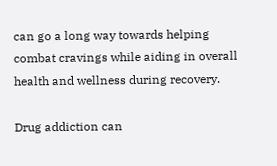can go a long way towards helping combat cravings while aiding in overall health and wellness during recovery.

Drug addiction can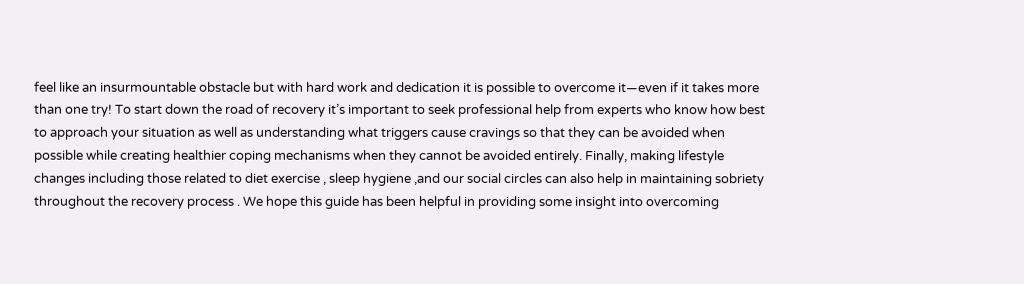feel like an insurmountable obstacle but with hard work and dedication it is possible to overcome it—even if it takes more than one try! To start down the road of recovery it’s important to seek professional help from experts who know how best to approach your situation as well as understanding what triggers cause cravings so that they can be avoided when possible while creating healthier coping mechanisms when they cannot be avoided entirely. Finally, making lifestyle changes including those related to diet exercise , sleep hygiene ,and our social circles can also help in maintaining sobriety throughout the recovery process . We hope this guide has been helpful in providing some insight into overcoming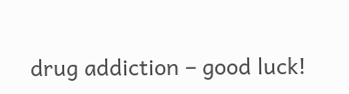drug addiction – good luck!